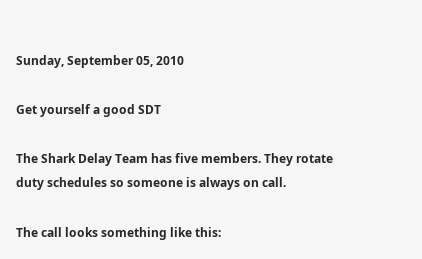Sunday, September 05, 2010

Get yourself a good SDT

The Shark Delay Team has five members. They rotate duty schedules so someone is always on call.

The call looks something like this: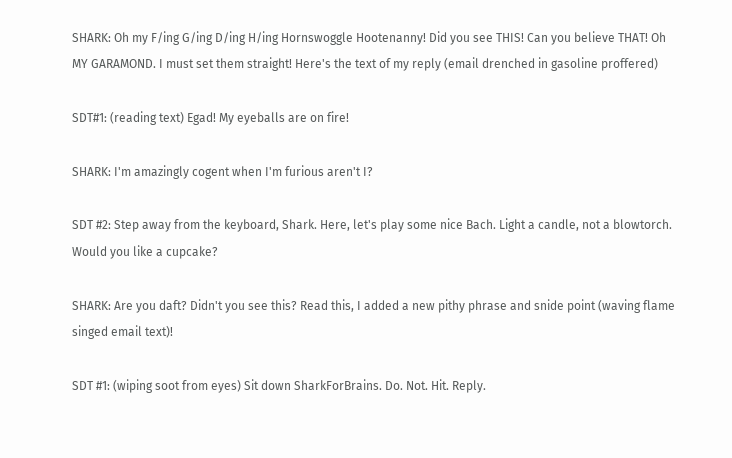SHARK: Oh my F/ing G/ing D/ing H/ing Hornswoggle Hootenanny! Did you see THIS! Can you believe THAT! Oh MY GARAMOND. I must set them straight! Here's the text of my reply (email drenched in gasoline proffered)

SDT#1: (reading text) Egad! My eyeballs are on fire!

SHARK: I'm amazingly cogent when I'm furious aren't I?

SDT #2: Step away from the keyboard, Shark. Here, let's play some nice Bach. Light a candle, not a blowtorch. Would you like a cupcake?

SHARK: Are you daft? Didn't you see this? Read this, I added a new pithy phrase and snide point (waving flame singed email text)!

SDT #1: (wiping soot from eyes) Sit down SharkForBrains. Do. Not. Hit. Reply.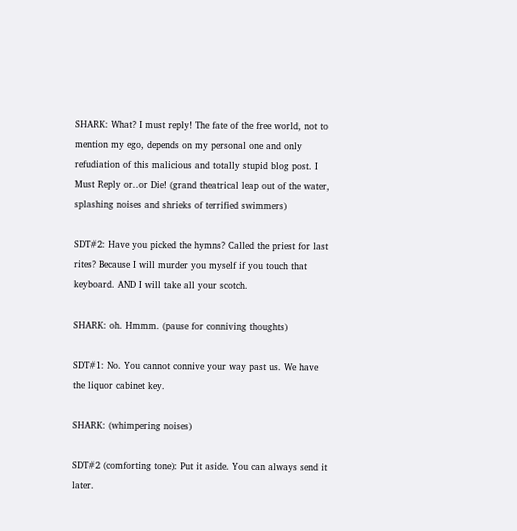SHARK: What? I must reply! The fate of the free world, not to mention my ego, depends on my personal one and only refudiation of this malicious and totally stupid blog post. I Must Reply or..or Die! (grand theatrical leap out of the water, splashing noises and shrieks of terrified swimmers)

SDT#2: Have you picked the hymns? Called the priest for last rites? Because I will murder you myself if you touch that keyboard. AND I will take all your scotch.

SHARK: oh. Hmmm. (pause for conniving thoughts)

SDT#1: No. You cannot connive your way past us. We have the liquor cabinet key.

SHARK: (whimpering noises)

SDT#2 (comforting tone): Put it aside. You can always send it later.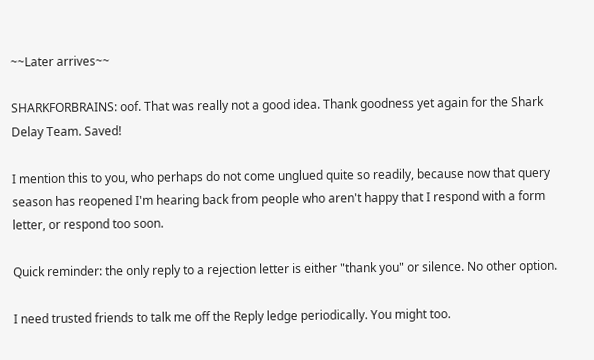~~Later arrives~~

SHARKFORBRAINS: oof. That was really not a good idea. Thank goodness yet again for the Shark Delay Team. Saved!

I mention this to you, who perhaps do not come unglued quite so readily, because now that query season has reopened I'm hearing back from people who aren't happy that I respond with a form letter, or respond too soon.

Quick reminder: the only reply to a rejection letter is either "thank you" or silence. No other option.

I need trusted friends to talk me off the Reply ledge periodically. You might too.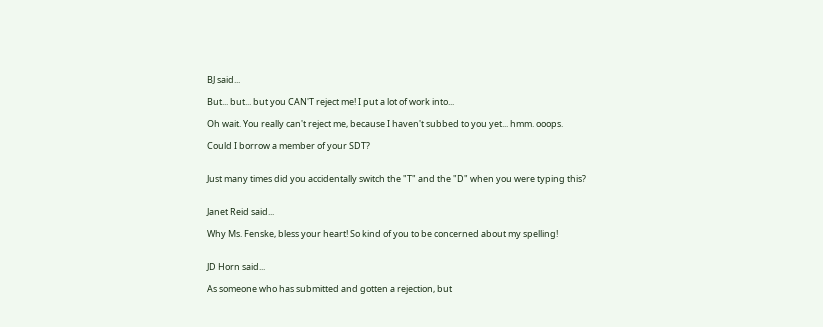BJ said...

But... but... but you CAN'T reject me! I put a lot of work into...

Oh wait. You really can't reject me, because I haven't subbed to you yet... hmm. ooops.

Could I borrow a member of your SDT?


Just many times did you accidentally switch the "T" and the "D" when you were typing this?


Janet Reid said...

Why Ms. Fenske, bless your heart! So kind of you to be concerned about my spelling!


JD Horn said...

As someone who has submitted and gotten a rejection, but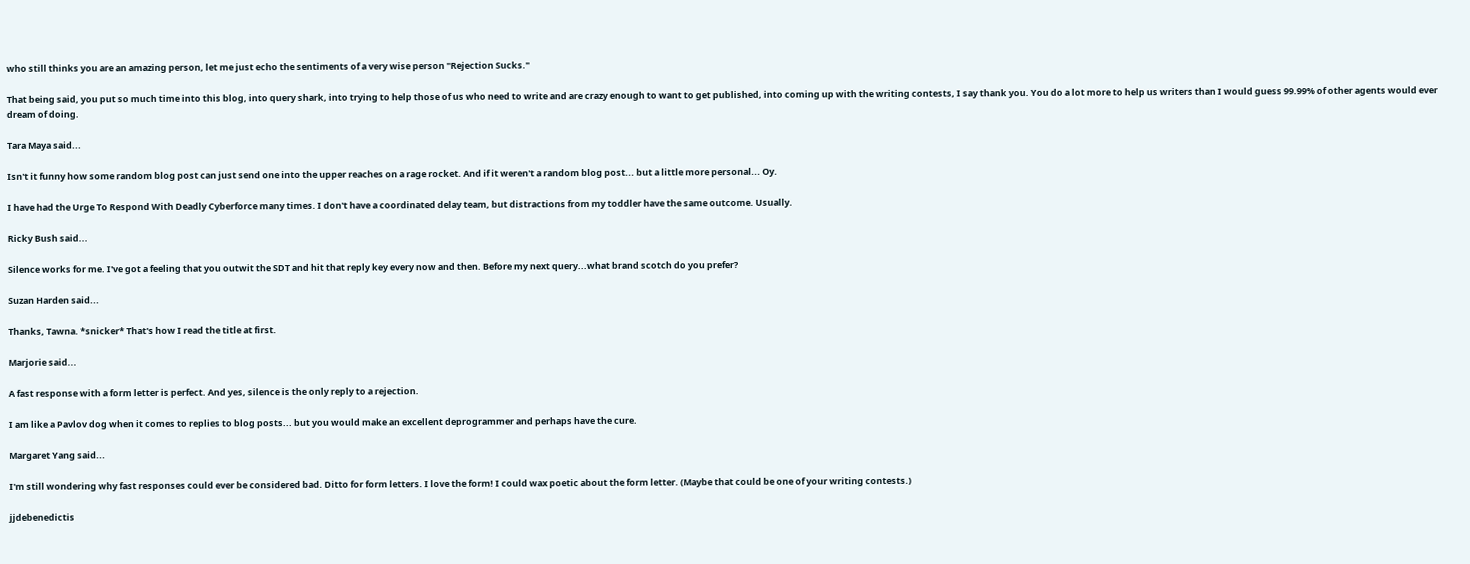who still thinks you are an amazing person, let me just echo the sentiments of a very wise person "Rejection Sucks."

That being said, you put so much time into this blog, into query shark, into trying to help those of us who need to write and are crazy enough to want to get published, into coming up with the writing contests, I say thank you. You do a lot more to help us writers than I would guess 99.99% of other agents would ever dream of doing.

Tara Maya said...

Isn't it funny how some random blog post can just send one into the upper reaches on a rage rocket. And if it weren't a random blog post... but a little more personal... Oy.

I have had the Urge To Respond With Deadly Cyberforce many times. I don't have a coordinated delay team, but distractions from my toddler have the same outcome. Usually.

Ricky Bush said...

Silence works for me. I've got a feeling that you outwit the SDT and hit that reply key every now and then. Before my next query...what brand scotch do you prefer?

Suzan Harden said...

Thanks, Tawna. *snicker* That's how I read the title at first.

Marjorie said...

A fast response with a form letter is perfect. And yes, silence is the only reply to a rejection.

I am like a Pavlov dog when it comes to replies to blog posts... but you would make an excellent deprogrammer and perhaps have the cure.

Margaret Yang said...

I'm still wondering why fast responses could ever be considered bad. Ditto for form letters. I love the form! I could wax poetic about the form letter. (Maybe that could be one of your writing contests.)

jjdebenedictis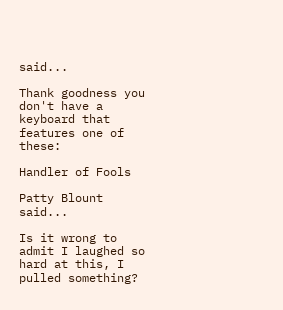said...

Thank goodness you don't have a keyboard that features one of these:

Handler of Fools

Patty Blount said...

Is it wrong to admit I laughed so hard at this, I pulled something?